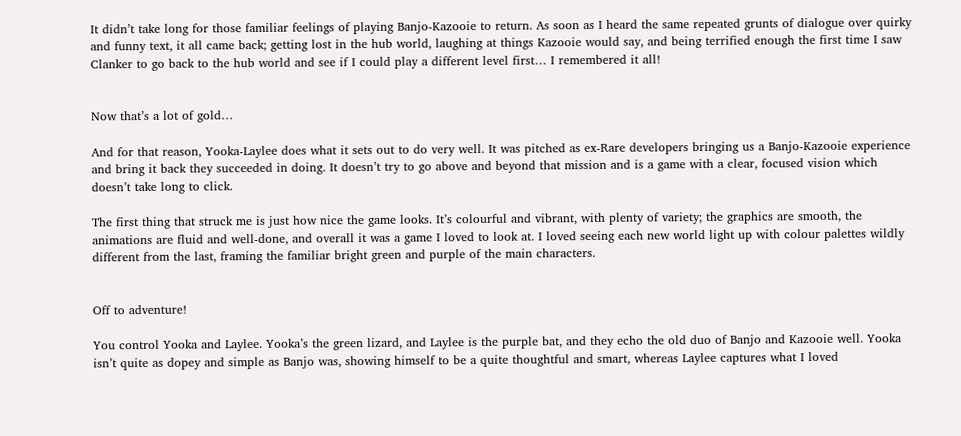It didn’t take long for those familiar feelings of playing Banjo-Kazooie to return. As soon as I heard the same repeated grunts of dialogue over quirky and funny text, it all came back; getting lost in the hub world, laughing at things Kazooie would say, and being terrified enough the first time I saw Clanker to go back to the hub world and see if I could play a different level first… I remembered it all!


Now that’s a lot of gold…

And for that reason, Yooka-Laylee does what it sets out to do very well. It was pitched as ex-Rare developers bringing us a Banjo-Kazooie experience and bring it back they succeeded in doing. It doesn’t try to go above and beyond that mission and is a game with a clear, focused vision which doesn’t take long to click.

The first thing that struck me is just how nice the game looks. It’s colourful and vibrant, with plenty of variety; the graphics are smooth, the animations are fluid and well-done, and overall it was a game I loved to look at. I loved seeing each new world light up with colour palettes wildly different from the last, framing the familiar bright green and purple of the main characters.


Off to adventure!

You control Yooka and Laylee. Yooka’s the green lizard, and Laylee is the purple bat, and they echo the old duo of Banjo and Kazooie well. Yooka isn’t quite as dopey and simple as Banjo was, showing himself to be a quite thoughtful and smart, whereas Laylee captures what I loved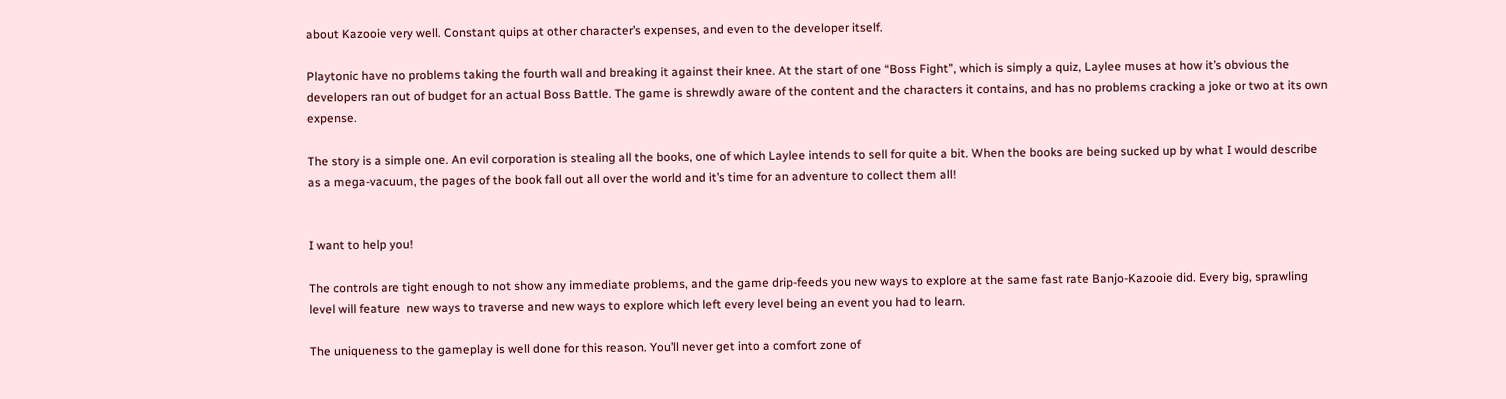about Kazooie very well. Constant quips at other character’s expenses, and even to the developer itself.

Playtonic have no problems taking the fourth wall and breaking it against their knee. At the start of one “Boss Fight”, which is simply a quiz, Laylee muses at how it’s obvious the developers ran out of budget for an actual Boss Battle. The game is shrewdly aware of the content and the characters it contains, and has no problems cracking a joke or two at its own expense.

The story is a simple one. An evil corporation is stealing all the books, one of which Laylee intends to sell for quite a bit. When the books are being sucked up by what I would describe as a mega-vacuum, the pages of the book fall out all over the world and it’s time for an adventure to collect them all!


I want to help you!

The controls are tight enough to not show any immediate problems, and the game drip-feeds you new ways to explore at the same fast rate Banjo-Kazooie did. Every big, sprawling level will feature  new ways to traverse and new ways to explore which left every level being an event you had to learn.

The uniqueness to the gameplay is well done for this reason. You’ll never get into a comfort zone of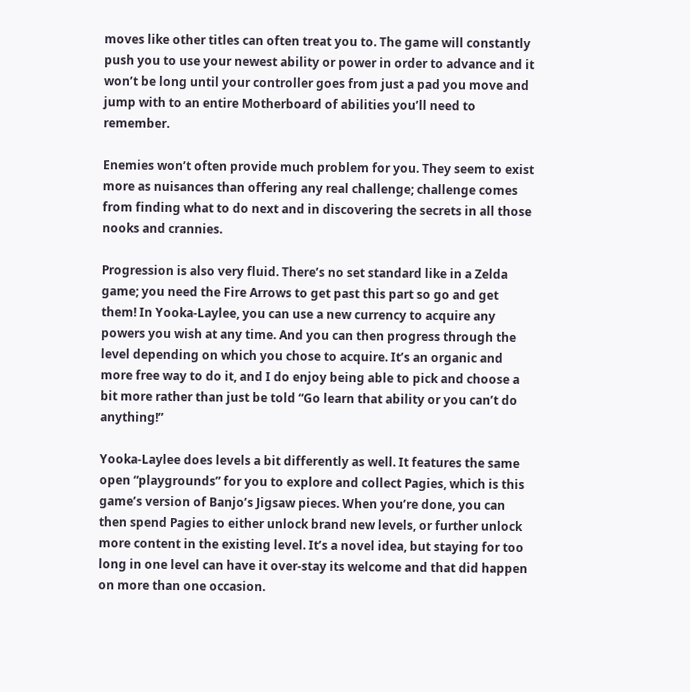moves like other titles can often treat you to. The game will constantly push you to use your newest ability or power in order to advance and it won’t be long until your controller goes from just a pad you move and jump with to an entire Motherboard of abilities you’ll need to remember.

Enemies won’t often provide much problem for you. They seem to exist more as nuisances than offering any real challenge; challenge comes from finding what to do next and in discovering the secrets in all those nooks and crannies.

Progression is also very fluid. There’s no set standard like in a Zelda game; you need the Fire Arrows to get past this part so go and get them! In Yooka-Laylee, you can use a new currency to acquire any powers you wish at any time. And you can then progress through the level depending on which you chose to acquire. It’s an organic and more free way to do it, and I do enjoy being able to pick and choose a bit more rather than just be told “Go learn that ability or you can’t do anything!”

Yooka-Laylee does levels a bit differently as well. It features the same open “playgrounds” for you to explore and collect Pagies, which is this game’s version of Banjo’s Jigsaw pieces. When you’re done, you can then spend Pagies to either unlock brand new levels, or further unlock more content in the existing level. It’s a novel idea, but staying for too long in one level can have it over-stay its welcome and that did happen on more than one occasion.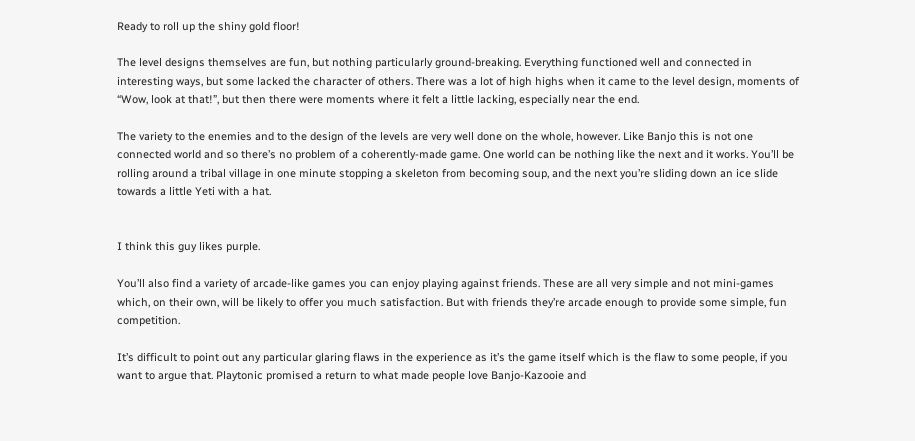Ready to roll up the shiny gold floor!

The level designs themselves are fun, but nothing particularly ground-breaking. Everything functioned well and connected in interesting ways, but some lacked the character of others. There was a lot of high highs when it came to the level design, moments of “Wow, look at that!”, but then there were moments where it felt a little lacking, especially near the end.

The variety to the enemies and to the design of the levels are very well done on the whole, however. Like Banjo this is not one connected world and so there’s no problem of a coherently-made game. One world can be nothing like the next and it works. You’ll be rolling around a tribal village in one minute stopping a skeleton from becoming soup, and the next you’re sliding down an ice slide towards a little Yeti with a hat.


I think this guy likes purple.

You’ll also find a variety of arcade-like games you can enjoy playing against friends. These are all very simple and not mini-games which, on their own, will be likely to offer you much satisfaction. But with friends they’re arcade enough to provide some simple, fun competition.

It’s difficult to point out any particular glaring flaws in the experience as it’s the game itself which is the flaw to some people, if you want to argue that. Playtonic promised a return to what made people love Banjo-Kazooie and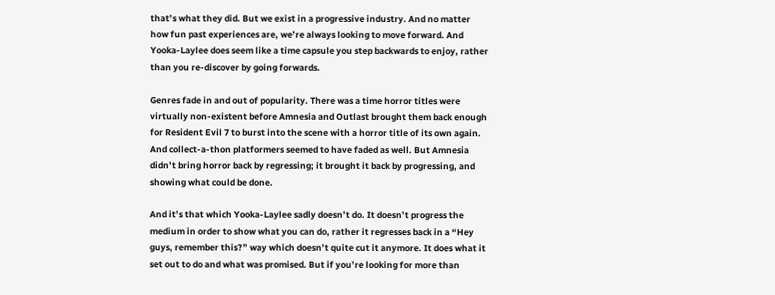that’s what they did. But we exist in a progressive industry. And no matter how fun past experiences are, we’re always looking to move forward. And Yooka-Laylee does seem like a time capsule you step backwards to enjoy, rather than you re-discover by going forwards.

Genres fade in and out of popularity. There was a time horror titles were virtually non-existent before Amnesia and Outlast brought them back enough for Resident Evil 7 to burst into the scene with a horror title of its own again. And collect-a-thon platformers seemed to have faded as well. But Amnesia didn’t bring horror back by regressing; it brought it back by progressing, and showing what could be done.

And it’s that which Yooka-Laylee sadly doesn’t do. It doesn’t progress the medium in order to show what you can do, rather it regresses back in a “Hey guys, remember this?” way which doesn’t quite cut it anymore. It does what it set out to do and what was promised. But if you’re looking for more than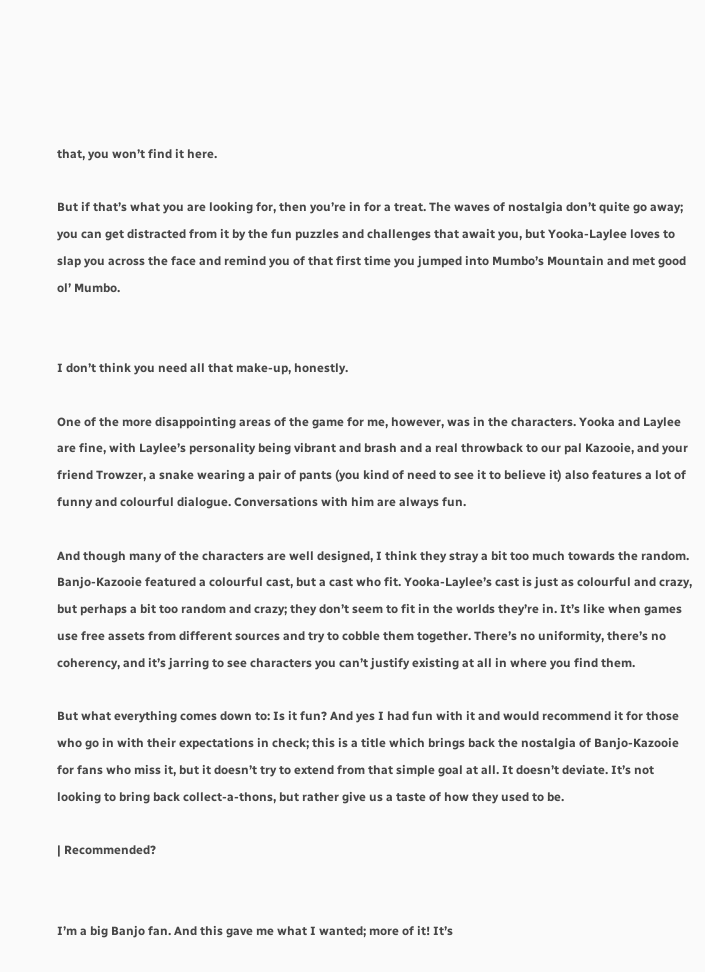that, you won’t find it here.

But if that’s what you are looking for, then you’re in for a treat. The waves of nostalgia don’t quite go away; you can get distracted from it by the fun puzzles and challenges that await you, but Yooka-Laylee loves to slap you across the face and remind you of that first time you jumped into Mumbo’s Mountain and met good ol’ Mumbo.


I don’t think you need all that make-up, honestly.

One of the more disappointing areas of the game for me, however, was in the characters. Yooka and Laylee are fine, with Laylee’s personality being vibrant and brash and a real throwback to our pal Kazooie, and your friend Trowzer, a snake wearing a pair of pants (you kind of need to see it to believe it) also features a lot of funny and colourful dialogue. Conversations with him are always fun.

And though many of the characters are well designed, I think they stray a bit too much towards the random. Banjo-Kazooie featured a colourful cast, but a cast who fit. Yooka-Laylee’s cast is just as colourful and crazy, but perhaps a bit too random and crazy; they don’t seem to fit in the worlds they’re in. It’s like when games use free assets from different sources and try to cobble them together. There’s no uniformity, there’s no coherency, and it’s jarring to see characters you can’t justify existing at all in where you find them.

But what everything comes down to: Is it fun? And yes I had fun with it and would recommend it for those who go in with their expectations in check; this is a title which brings back the nostalgia of Banjo-Kazooie for fans who miss it, but it doesn’t try to extend from that simple goal at all. It doesn’t deviate. It’s not looking to bring back collect-a-thons, but rather give us a taste of how they used to be.

| Recommended?


I’m a big Banjo fan. And this gave me what I wanted; more of it! It’s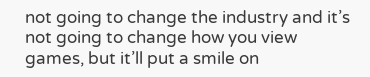not going to change the industry and it’s not going to change how you view games, but it’ll put a smile on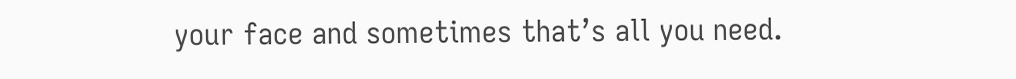your face and sometimes that’s all you need.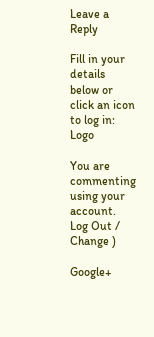Leave a Reply

Fill in your details below or click an icon to log in: Logo

You are commenting using your account. Log Out /  Change )

Google+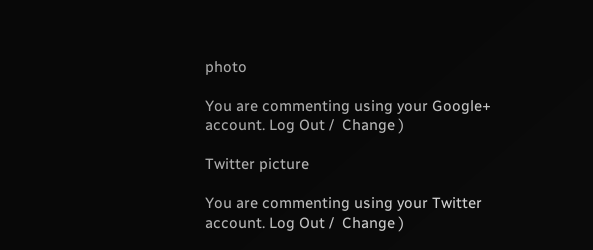photo

You are commenting using your Google+ account. Log Out /  Change )

Twitter picture

You are commenting using your Twitter account. Log Out /  Change )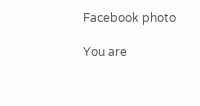Facebook photo

You are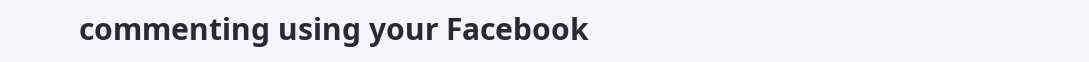commenting using your Facebook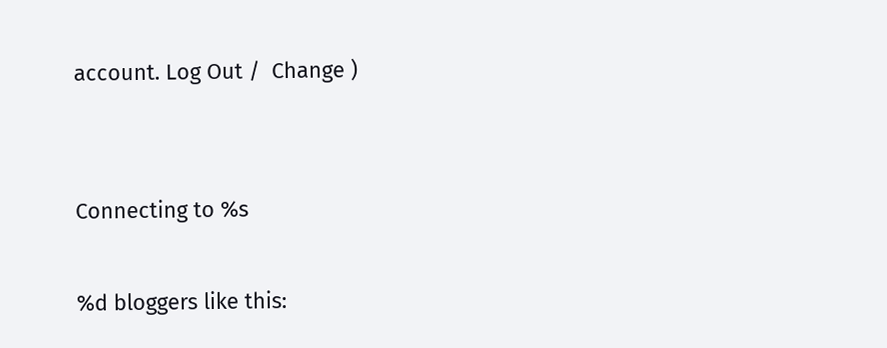account. Log Out /  Change )


Connecting to %s

%d bloggers like this: